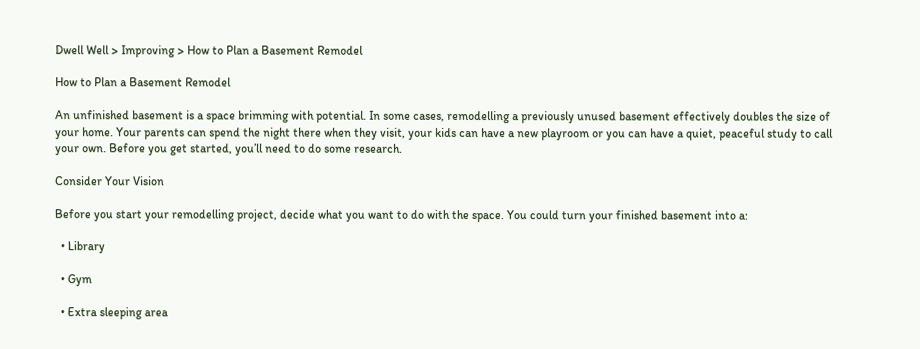Dwell Well > Improving > How to Plan a Basement Remodel

How to Plan a Basement Remodel

An unfinished basement is a space brimming with potential. In some cases, remodelling a previously unused basement effectively doubles the size of your home. Your parents can spend the night there when they visit, your kids can have a new playroom or you can have a quiet, peaceful study to call your own. Before you get started, you’ll need to do some research.

Consider Your Vision

Before you start your remodelling project, decide what you want to do with the space. You could turn your finished basement into a:

  • Library

  • Gym

  • Extra sleeping area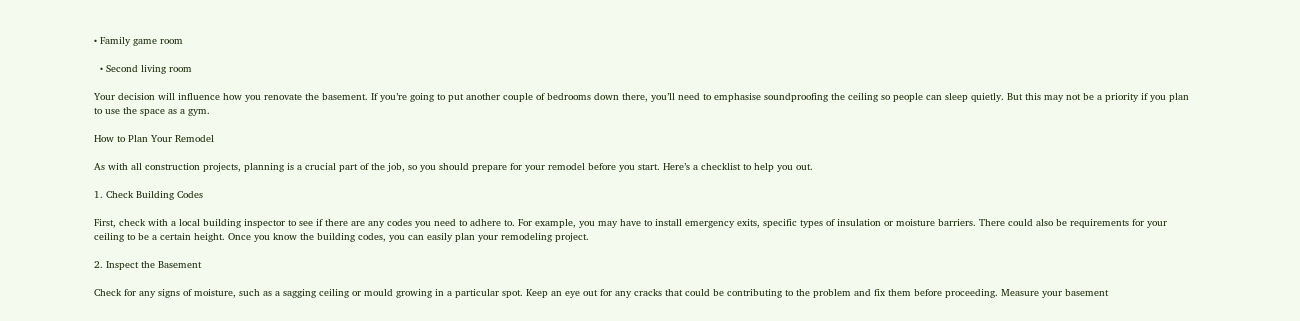• Family game room

  • Second living room

Your decision will influence how you renovate the basement. If you’re going to put another couple of bedrooms down there, you’ll need to emphasise soundproofing the ceiling so people can sleep quietly. But this may not be a priority if you plan to use the space as a gym.

How to Plan Your Remodel

As with all construction projects, planning is a crucial part of the job, so you should prepare for your remodel before you start. Here’s a checklist to help you out.

1. Check Building Codes

First, check with a local building inspector to see if there are any codes you need to adhere to. For example, you may have to install emergency exits, specific types of insulation or moisture barriers. There could also be requirements for your ceiling to be a certain height. Once you know the building codes, you can easily plan your remodeling project.

2. Inspect the Basement

Check for any signs of moisture, such as a sagging ceiling or mould growing in a particular spot. Keep an eye out for any cracks that could be contributing to the problem and fix them before proceeding. Measure your basement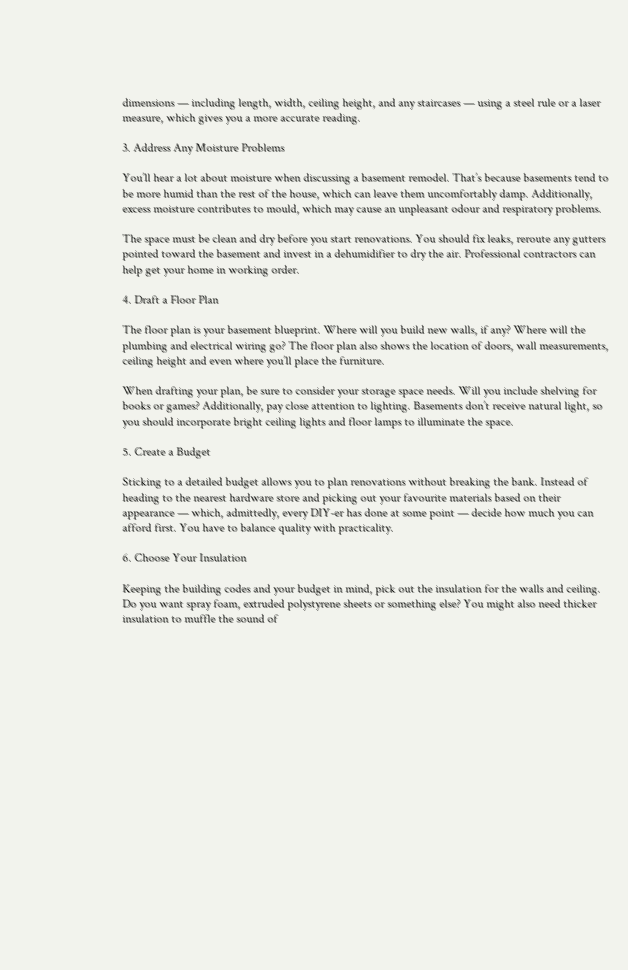dimensions — including length, width, ceiling height, and any staircases — using a steel rule or a laser measure, which gives you a more accurate reading.

3. Address Any Moisture Problems

You’ll hear a lot about moisture when discussing a basement remodel. That’s because basements tend to be more humid than the rest of the house, which can leave them uncomfortably damp. Additionally, excess moisture contributes to mould, which may cause an unpleasant odour and respiratory problems.

The space must be clean and dry before you start renovations. You should fix leaks, reroute any gutters pointed toward the basement and invest in a dehumidifier to dry the air. Professional contractors can help get your home in working order.

4. Draft a Floor Plan

The floor plan is your basement blueprint. Where will you build new walls, if any? Where will the plumbing and electrical wiring go? The floor plan also shows the location of doors, wall measurements, ceiling height and even where you’ll place the furniture.

When drafting your plan, be sure to consider your storage space needs. Will you include shelving for books or games? Additionally, pay close attention to lighting. Basements don’t receive natural light, so you should incorporate bright ceiling lights and floor lamps to illuminate the space.

5. Create a Budget

Sticking to a detailed budget allows you to plan renovations without breaking the bank. Instead of heading to the nearest hardware store and picking out your favourite materials based on their appearance — which, admittedly, every DIY-er has done at some point — decide how much you can afford first. You have to balance quality with practicality.

6. Choose Your Insulation

Keeping the building codes and your budget in mind, pick out the insulation for the walls and ceiling. Do you want spray foam, extruded polystyrene sheets or something else? You might also need thicker insulation to muffle the sound of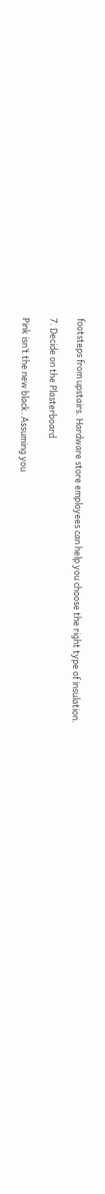footsteps from upstairs. Hardware store employees can help you choose the right type of insulation.

7. Decide on the Plasterboard

Pink isn’t the new black. Assuming you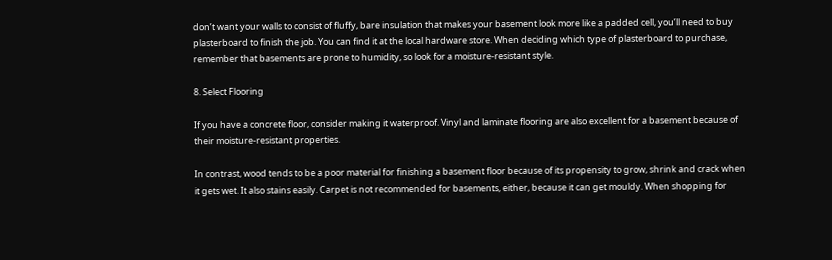don’t want your walls to consist of fluffy, bare insulation that makes your basement look more like a padded cell, you’ll need to buy plasterboard to finish the job. You can find it at the local hardware store. When deciding which type of plasterboard to purchase, remember that basements are prone to humidity, so look for a moisture-resistant style.

8. Select Flooring

If you have a concrete floor, consider making it waterproof. Vinyl and laminate flooring are also excellent for a basement because of their moisture-resistant properties.

In contrast, wood tends to be a poor material for finishing a basement floor because of its propensity to grow, shrink and crack when it gets wet. It also stains easily. Carpet is not recommended for basements, either, because it can get mouldy. When shopping for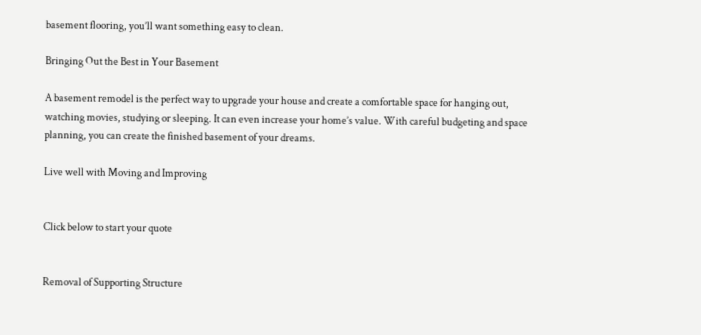basement flooring, you’ll want something easy to clean.

Bringing Out the Best in Your Basement

A basement remodel is the perfect way to upgrade your house and create a comfortable space for hanging out, watching movies, studying or sleeping. It can even increase your home’s value. With careful budgeting and space planning, you can create the finished basement of your dreams.

Live well with Moving and Improving


Click below to start your quote


Removal of Supporting Structure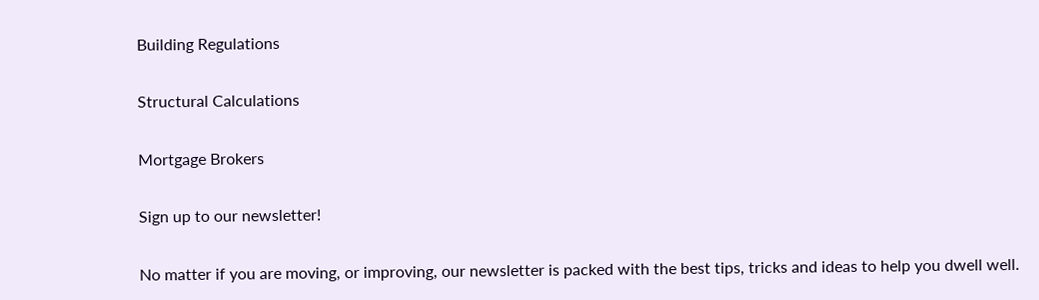Building Regulations

Structural Calculations

Mortgage Brokers

Sign up to our newsletter!

No matter if you are moving, or improving, our newsletter is packed with the best tips, tricks and ideas to help you dwell well.